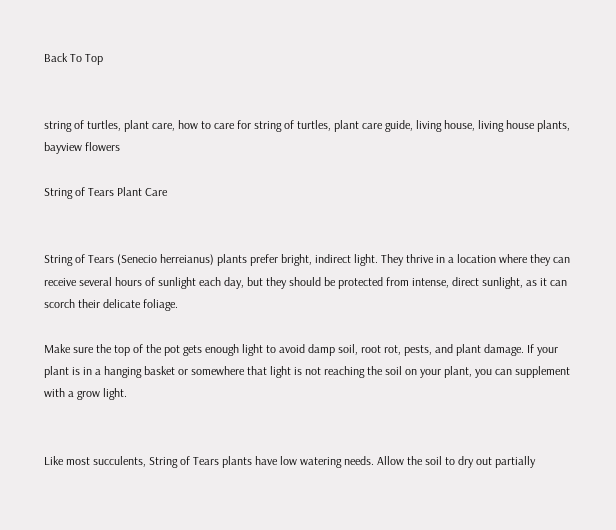Back To Top


string of turtles, plant care, how to care for string of turtles, plant care guide, living house, living house plants, bayview flowers

String of Tears Plant Care


String of Tears (Senecio herreianus) plants prefer bright, indirect light. They thrive in a location where they can receive several hours of sunlight each day, but they should be protected from intense, direct sunlight, as it can scorch their delicate foliage.

Make sure the top of the pot gets enough light to avoid damp soil, root rot, pests, and plant damage. If your plant is in a hanging basket or somewhere that light is not reaching the soil on your plant, you can supplement with a grow light.


Like most succulents, String of Tears plants have low watering needs. Allow the soil to dry out partially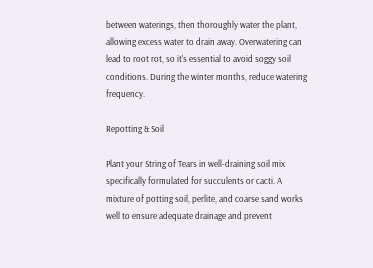between waterings, then thoroughly water the plant, allowing excess water to drain away. Overwatering can lead to root rot, so it's essential to avoid soggy soil conditions. During the winter months, reduce watering frequency.

Repotting & Soil

Plant your String of Tears in well-draining soil mix specifically formulated for succulents or cacti. A mixture of potting soil, perlite, and coarse sand works well to ensure adequate drainage and prevent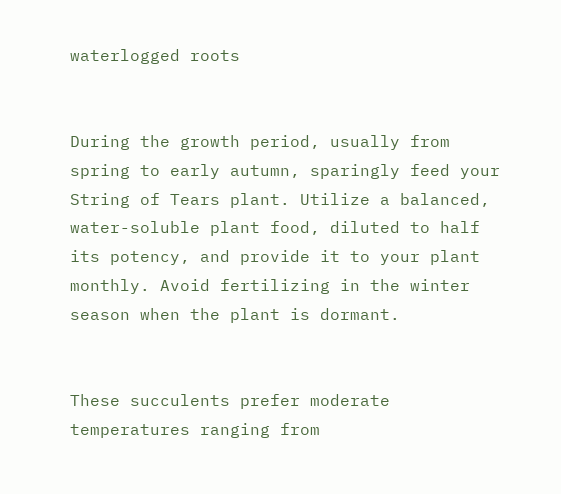waterlogged roots


During the growth period, usually from spring to early autumn, sparingly feed your String of Tears plant. Utilize a balanced, water-soluble plant food, diluted to half its potency, and provide it to your plant monthly. Avoid fertilizing in the winter season when the plant is dormant.


These succulents prefer moderate temperatures ranging from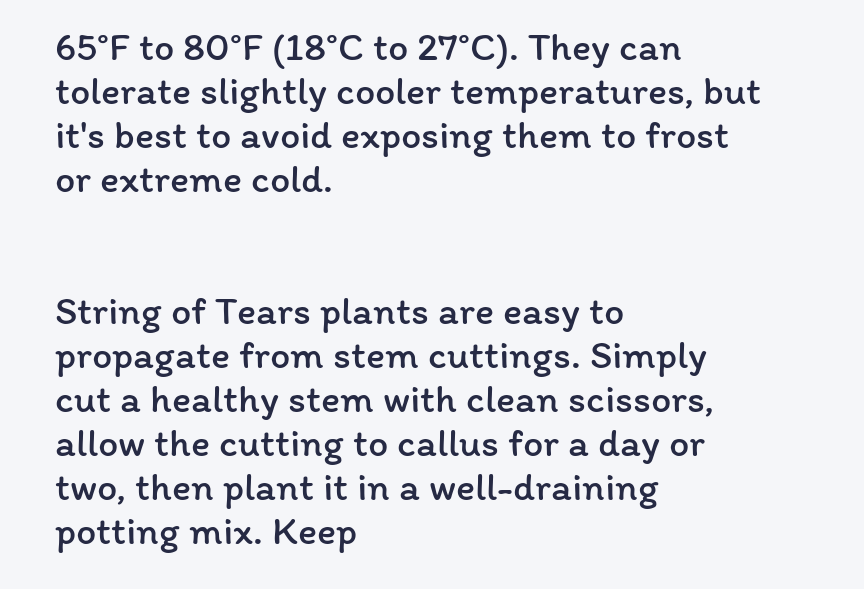65°F to 80°F (18°C to 27°C). They can tolerate slightly cooler temperatures, but it's best to avoid exposing them to frost or extreme cold.


String of Tears plants are easy to propagate from stem cuttings. Simply cut a healthy stem with clean scissors, allow the cutting to callus for a day or two, then plant it in a well-draining potting mix. Keep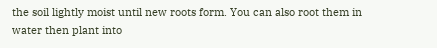the soil lightly moist until new roots form. You can also root them in water then plant into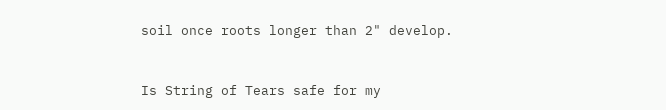soil once roots longer than 2" develop.


Is String of Tears safe for my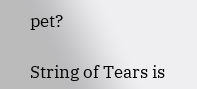pet?

String of Tears is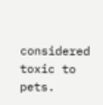considered toxic to pets.